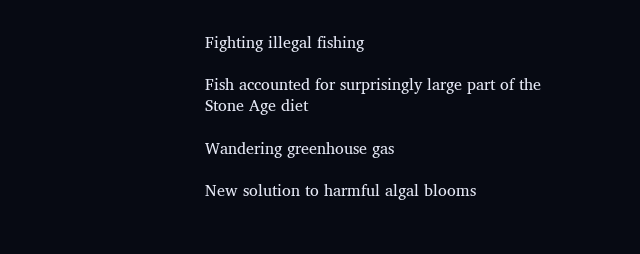Fighting illegal fishing

Fish accounted for surprisingly large part of the Stone Age diet

Wandering greenhouse gas

New solution to harmful algal blooms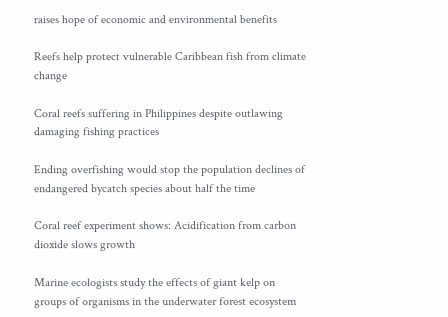raises hope of economic and environmental benefits

Reefs help protect vulnerable Caribbean fish from climate change

Coral reefs suffering in Philippines despite outlawing damaging fishing practices

Ending overfishing would stop the population declines of endangered bycatch species about half the time

Coral reef experiment shows: Acidification from carbon dioxide slows growth

Marine ecologists study the effects of giant kelp on groups of organisms in the underwater forest ecosystem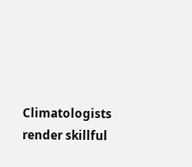Climatologists render skillful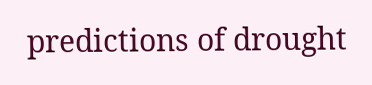predictions of drought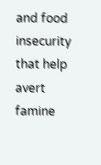and food insecurity that help avert famine